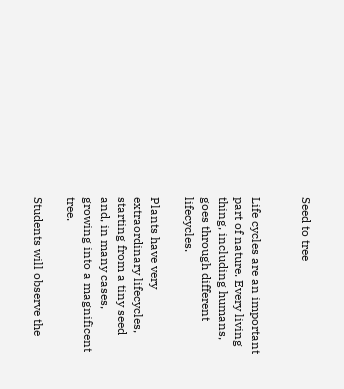Seed to tree


Life cycles are an important part of nature. Every living thing, including humans, goes through different lifecycles.

Plants have very extraordinary lifecycles, starting from a tiny seed and, in many cases, growing into a magnificent tree.

Students will observe the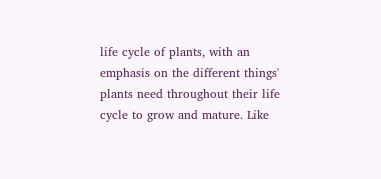life cycle of plants, with an emphasis on the different things' plants need throughout their life cycle to grow and mature. Like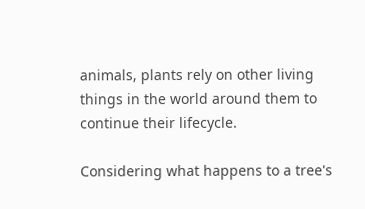animals, plants rely on other living things in the world around them to continue their lifecycle.

Considering what happens to a tree's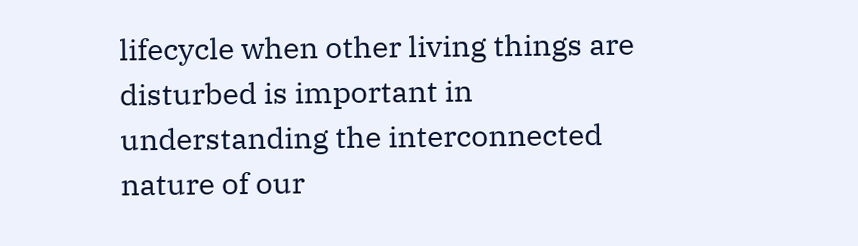lifecycle when other living things are disturbed is important in understanding the interconnected nature of our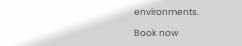environments.

Book now